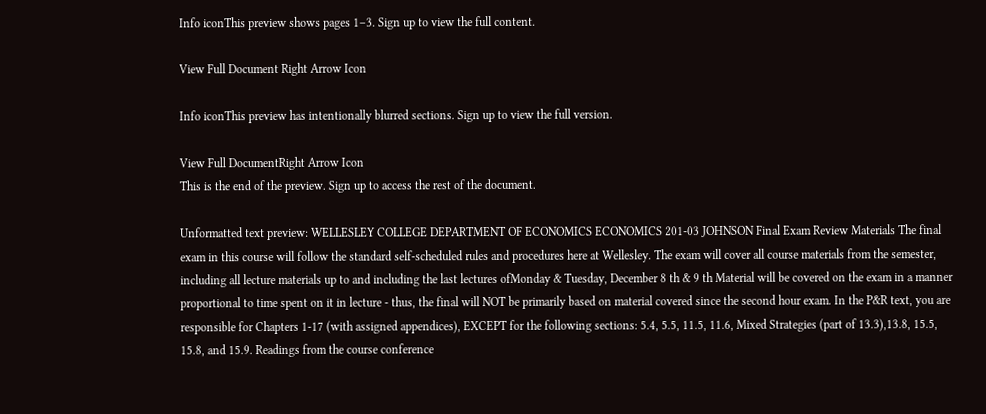Info iconThis preview shows pages 1–3. Sign up to view the full content.

View Full Document Right Arrow Icon

Info iconThis preview has intentionally blurred sections. Sign up to view the full version.

View Full DocumentRight Arrow Icon
This is the end of the preview. Sign up to access the rest of the document.

Unformatted text preview: WELLESLEY COLLEGE DEPARTMENT OF ECONOMICS ECONOMICS 201-03 JOHNSON Final Exam Review Materials The final exam in this course will follow the standard self-scheduled rules and procedures here at Wellesley. The exam will cover all course materials from the semester, including all lecture materials up to and including the last lectures ofMonday & Tuesday, December 8 th & 9 th Material will be covered on the exam in a manner proportional to time spent on it in lecture - thus, the final will NOT be primarily based on material covered since the second hour exam. In the P&R text, you are responsible for Chapters 1-17 (with assigned appendices), EXCEPT for the following sections: 5.4, 5.5, 11.5, 11.6, Mixed Strategies (part of 13.3),13.8, 15.5, 15.8, and 15.9. Readings from the course conference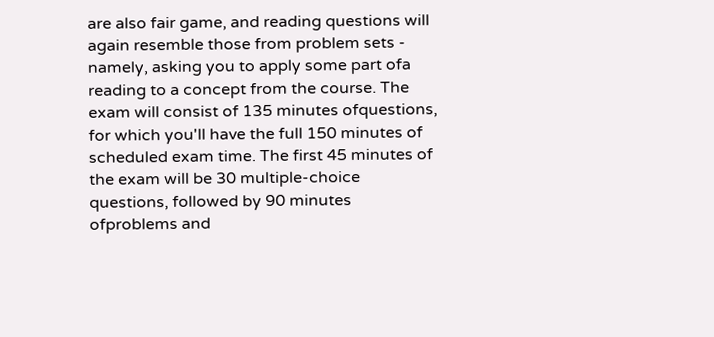are also fair game, and reading questions will again resemble those from problem sets - namely, asking you to apply some part ofa reading to a concept from the course. The exam will consist of 135 minutes ofquestions, for which you'll have the full 150 minutes of scheduled exam time. The first 45 minutes of the exam will be 30 multiple-choice questions, followed by 90 minutes ofproblems and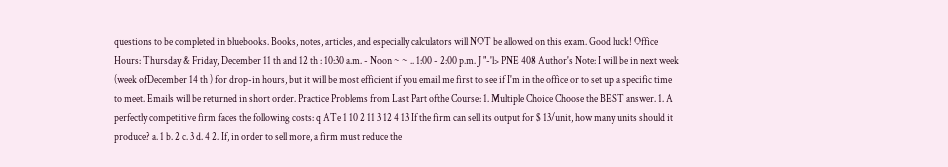questions to be completed in bluebooks. Books, notes, articles, and especially calculators will NOT be allowed on this exam. Good luck! Office Hours: Thursday & Friday, December 11 th and 12 th : 10:30 a.m. - Noon ~ ~ .. 1:00 - 2:00 p.m. J "-'l> PNE 408 Author's Note: I will be in next week (week ofDecember 14 th ) for drop-in hours, but it will be most efficient if you email me first to see if I'm in the office or to set up a specific time to meet. Emails will be returned in short order. Practice Problems from Last Part ofthe Course: 1. Multiple Choice Choose the BEST answer. 1. A perfectly competitive firm faces the following costs: q ATe 1 10 2 11 3 12 4 13 If the firm can sell its output for $ 13/unit, how many units should it produce? a. 1 b. 2 c. 3 d. 4 2. If, in order to sell more, a firm must reduce the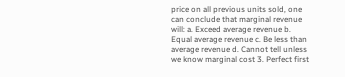price on all previous units sold, one can conclude that marginal revenue will: a. Exceed average revenue b. Equal average revenue c. Be less than average revenue d. Cannot tell unless we know marginal cost 3. Perfect first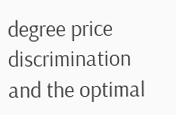degree price discrimination and the optimal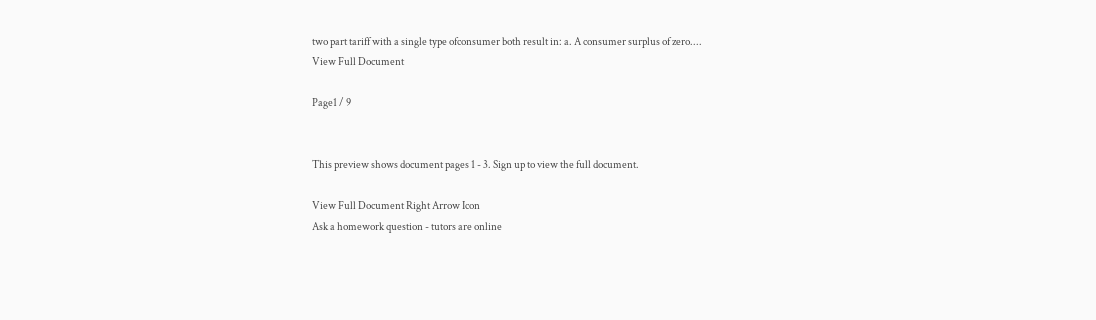two part tariff with a single type ofconsumer both result in: a. A consumer surplus of zero....
View Full Document

Page1 / 9


This preview shows document pages 1 - 3. Sign up to view the full document.

View Full Document Right Arrow Icon
Ask a homework question - tutors are online